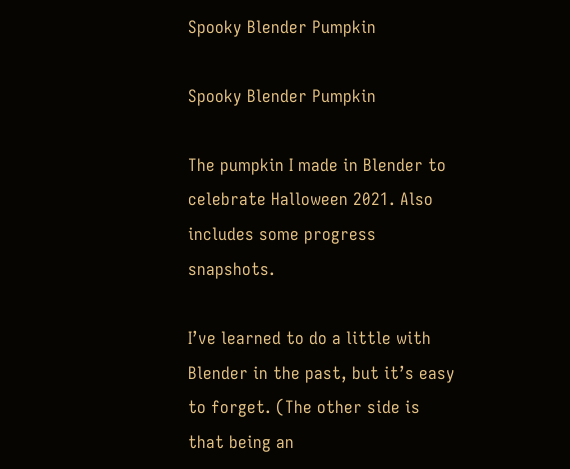Spooky Blender Pumpkin

Spooky Blender Pumpkin

The pumpkin I made in Blender to celebrate Halloween 2021. Also includes some progress snapshots.

I’ve learned to do a little with Blender in the past, but it’s easy to forget. (The other side is that being an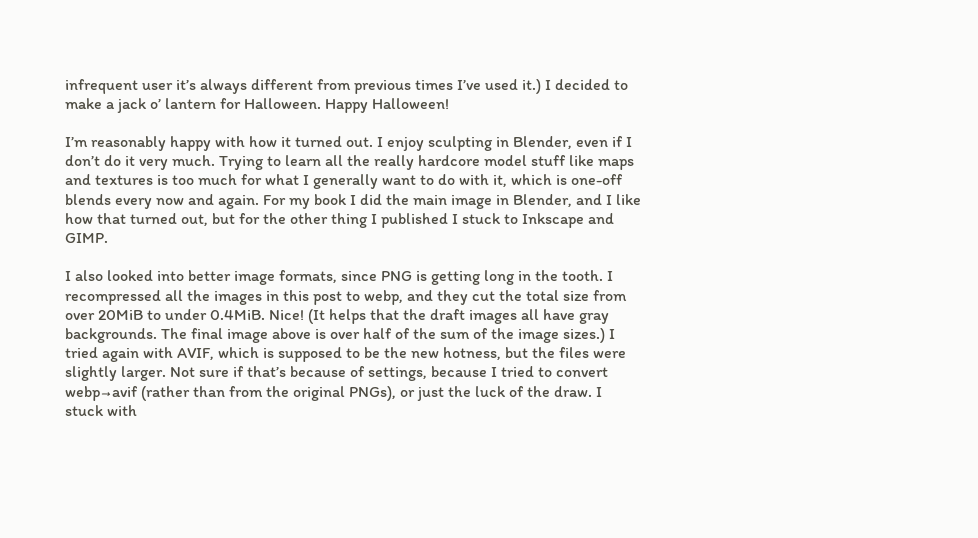infrequent user it’s always different from previous times I’ve used it.) I decided to make a jack o’ lantern for Halloween. Happy Halloween!

I’m reasonably happy with how it turned out. I enjoy sculpting in Blender, even if I don’t do it very much. Trying to learn all the really hardcore model stuff like maps and textures is too much for what I generally want to do with it, which is one-off blends every now and again. For my book I did the main image in Blender, and I like how that turned out, but for the other thing I published I stuck to Inkscape and GIMP.

I also looked into better image formats, since PNG is getting long in the tooth. I recompressed all the images in this post to webp, and they cut the total size from over 20MiB to under 0.4MiB. Nice! (It helps that the draft images all have gray backgrounds. The final image above is over half of the sum of the image sizes.) I tried again with AVIF, which is supposed to be the new hotness, but the files were slightly larger. Not sure if that’s because of settings, because I tried to convert webp→avif (rather than from the original PNGs), or just the luck of the draw. I stuck with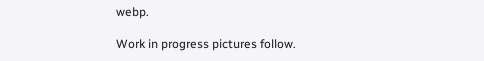webp.

Work in progress pictures follow.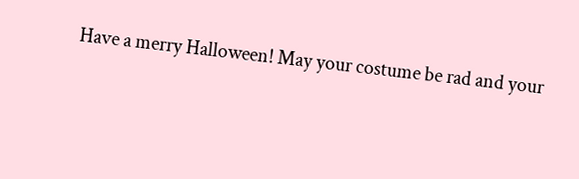Have a merry Halloween! May your costume be rad and your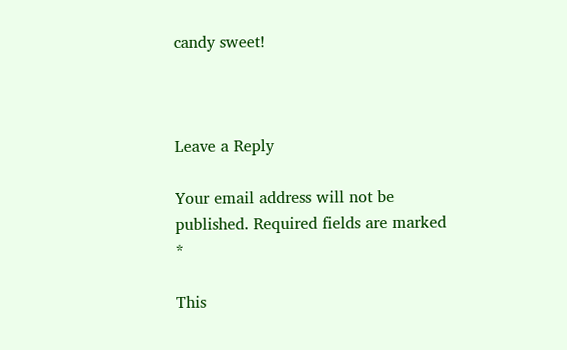candy sweet!



Leave a Reply

Your email address will not be published. Required fields are marked *

This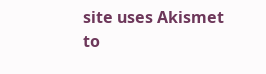site uses Akismet to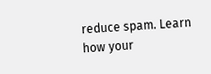reduce spam. Learn how your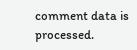comment data is processed.